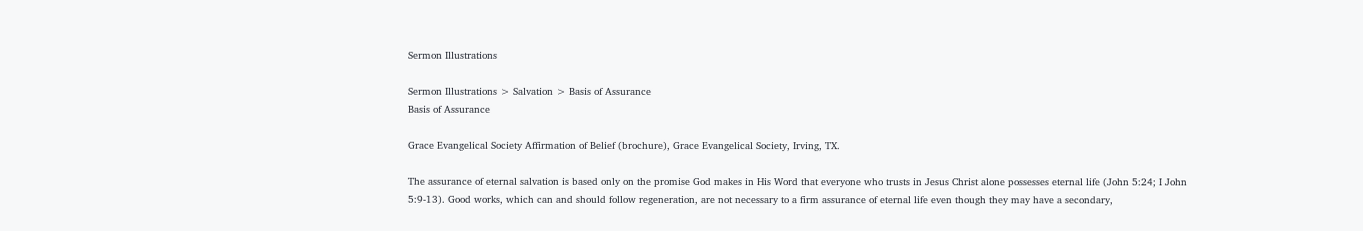Sermon Illustrations

Sermon Illustrations > Salvation > Basis of Assurance
Basis of Assurance

Grace Evangelical Society Affirmation of Belief (brochure), Grace Evangelical Society, Irving, TX.

The assurance of eternal salvation is based only on the promise God makes in His Word that everyone who trusts in Jesus Christ alone possesses eternal life (John 5:24; I John 5:9-13). Good works, which can and should follow regeneration, are not necessary to a firm assurance of eternal life even though they may have a secondary,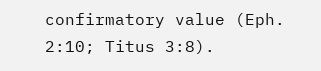confirmatory value (Eph. 2:10; Titus 3:8).